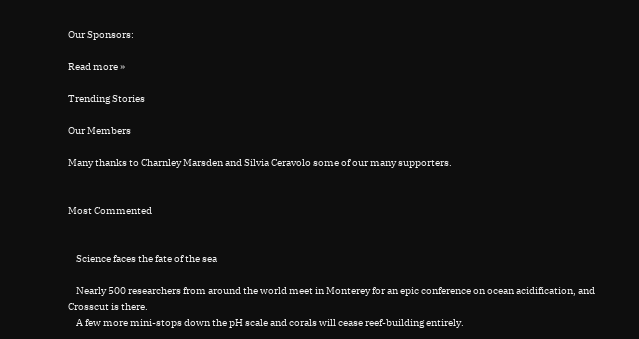Our Sponsors:

Read more »

Trending Stories

Our Members

Many thanks to Charnley Marsden and Silvia Ceravolo some of our many supporters.


Most Commented


    Science faces the fate of the sea

    Nearly 500 researchers from around the world meet in Monterey for an epic conference on ocean acidification, and Crosscut is there.
    A few more mini-stops down the pH scale and corals will cease reef-building entirely.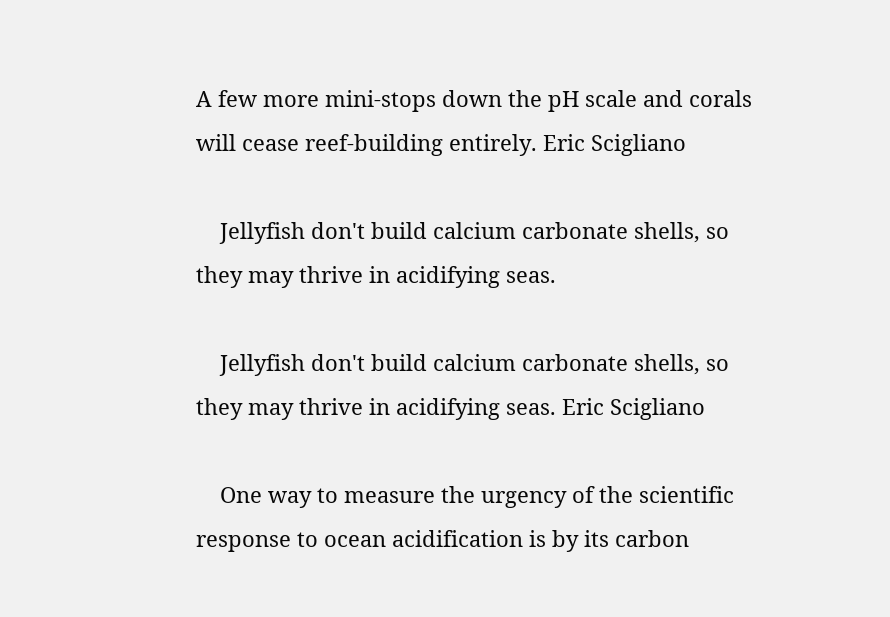A few more mini-stops down the pH scale and corals will cease reef-building entirely. Eric Scigliano

    Jellyfish don't build calcium carbonate shells, so they may thrive in acidifying seas.

    Jellyfish don't build calcium carbonate shells, so they may thrive in acidifying seas. Eric Scigliano

    One way to measure the urgency of the scientific response to ocean acidification is by its carbon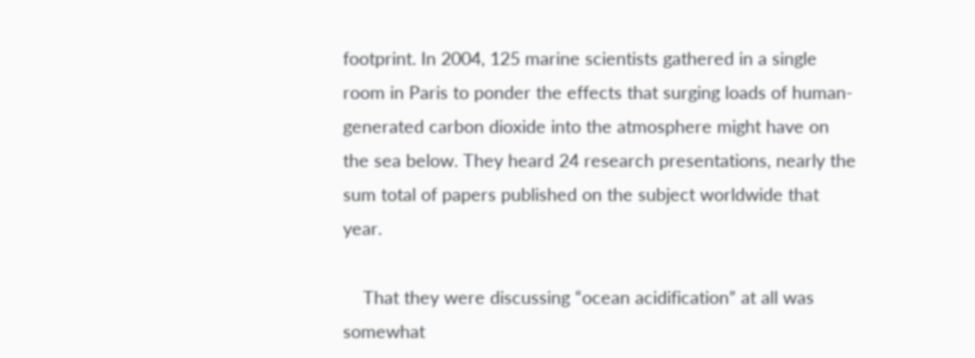footprint. In 2004, 125 marine scientists gathered in a single room in Paris to ponder the effects that surging loads of human-generated carbon dioxide into the atmosphere might have on the sea below. They heard 24 research presentations, nearly the sum total of papers published on the subject worldwide that year.

    That they were discussing “ocean acidification” at all was somewhat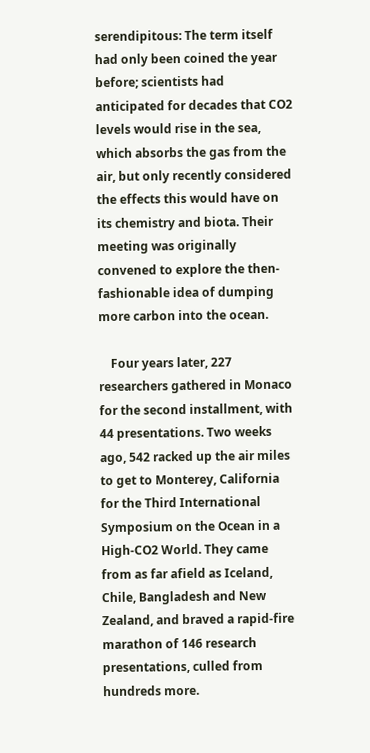serendipitous: The term itself had only been coined the year before; scientists had anticipated for decades that CO2 levels would rise in the sea, which absorbs the gas from the air, but only recently considered the effects this would have on its chemistry and biota. Their meeting was originally convened to explore the then-fashionable idea of dumping more carbon into the ocean.

    Four years later, 227 researchers gathered in Monaco for the second installment, with 44 presentations. Two weeks ago, 542 racked up the air miles to get to Monterey, California for the Third International Symposium on the Ocean in a High-CO2 World. They came from as far afield as Iceland, Chile, Bangladesh and New Zealand, and braved a rapid-fire marathon of 146 research presentations, culled from hundreds more.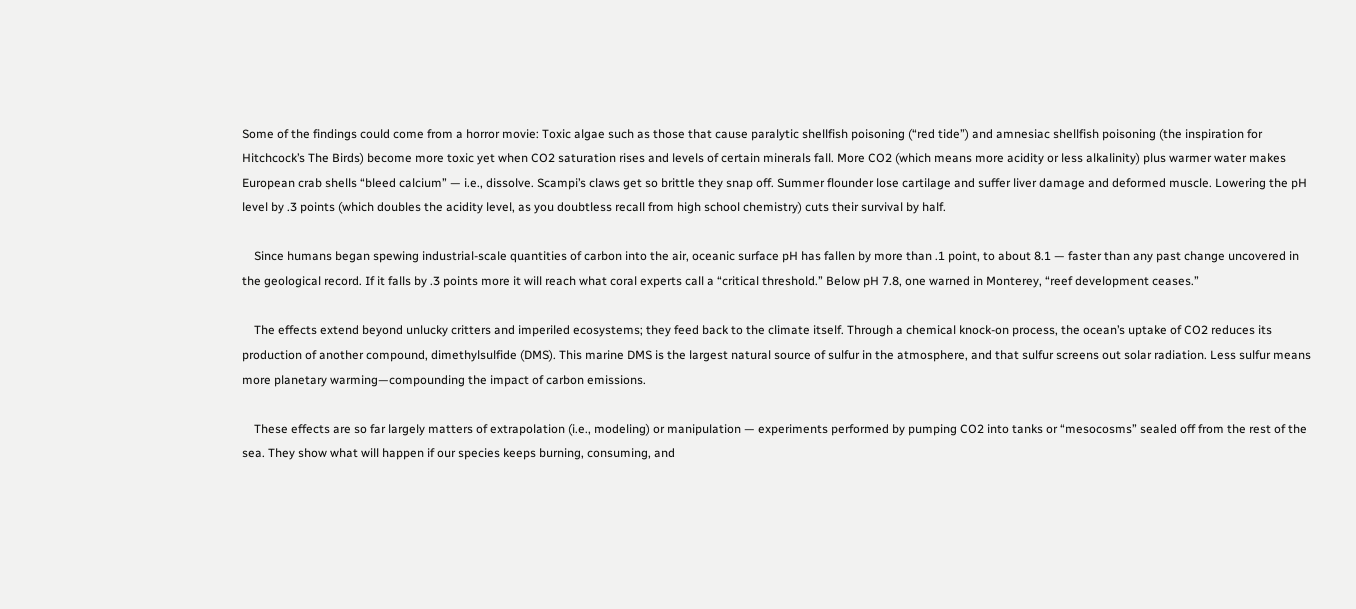Some of the findings could come from a horror movie: Toxic algae such as those that cause paralytic shellfish poisoning (“red tide”) and amnesiac shellfish poisoning (the inspiration for Hitchcock’s The Birds) become more toxic yet when CO2 saturation rises and levels of certain minerals fall. More CO2 (which means more acidity or less alkalinity) plus warmer water makes European crab shells “bleed calcium” — i.e., dissolve. Scampi’s claws get so brittle they snap off. Summer flounder lose cartilage and suffer liver damage and deformed muscle. Lowering the pH level by .3 points (which doubles the acidity level, as you doubtless recall from high school chemistry) cuts their survival by half.

    Since humans began spewing industrial-scale quantities of carbon into the air, oceanic surface pH has fallen by more than .1 point, to about 8.1 — faster than any past change uncovered in the geological record. If it falls by .3 points more it will reach what coral experts call a “critical threshold.” Below pH 7.8, one warned in Monterey, “reef development ceases.”

    The effects extend beyond unlucky critters and imperiled ecosystems; they feed back to the climate itself. Through a chemical knock-on process, the ocean’s uptake of CO2 reduces its production of another compound, dimethylsulfide (DMS). This marine DMS is the largest natural source of sulfur in the atmosphere, and that sulfur screens out solar radiation. Less sulfur means more planetary warming—compounding the impact of carbon emissions.

    These effects are so far largely matters of extrapolation (i.e., modeling) or manipulation — experiments performed by pumping CO2 into tanks or “mesocosms” sealed off from the rest of the sea. They show what will happen if our species keeps burning, consuming, and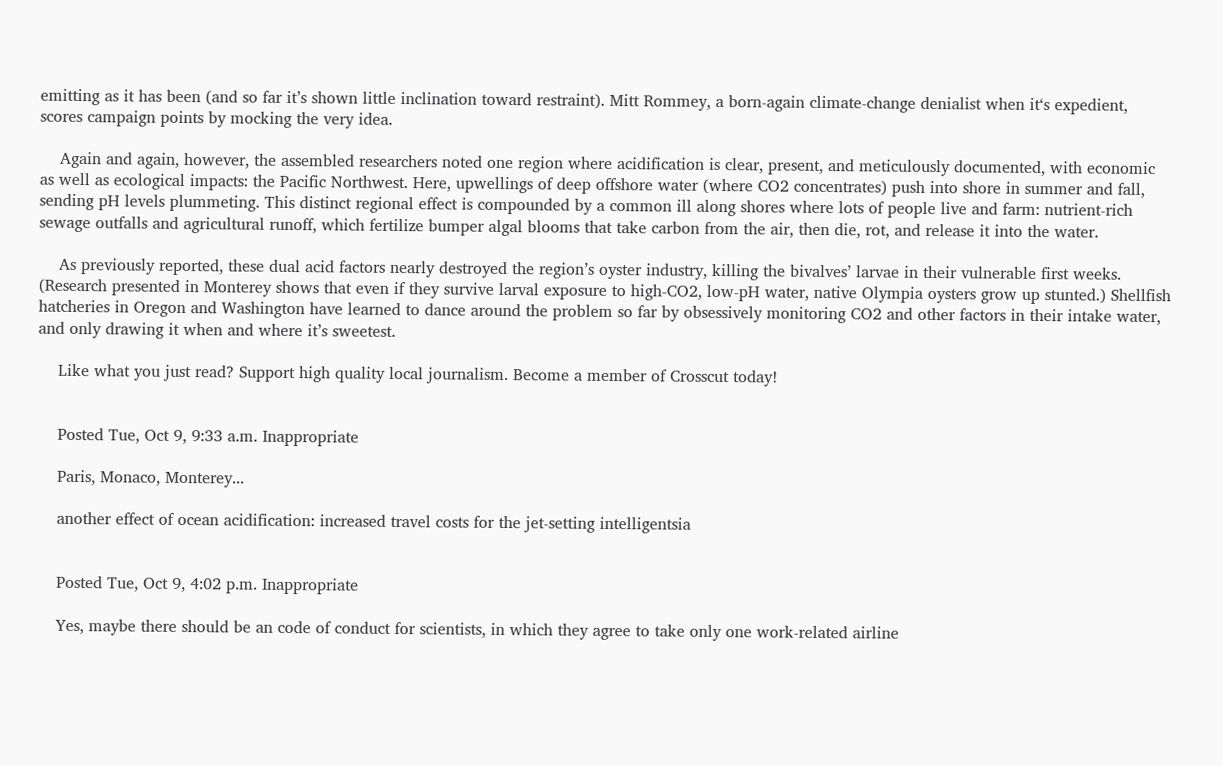emitting as it has been (and so far it’s shown little inclination toward restraint). Mitt Rommey, a born-again climate-change denialist when it‘s expedient, scores campaign points by mocking the very idea.

    Again and again, however, the assembled researchers noted one region where acidification is clear, present, and meticulously documented, with economic as well as ecological impacts: the Pacific Northwest. Here, upwellings of deep offshore water (where CO2 concentrates) push into shore in summer and fall, sending pH levels plummeting. This distinct regional effect is compounded by a common ill along shores where lots of people live and farm: nutrient-rich sewage outfalls and agricultural runoff, which fertilize bumper algal blooms that take carbon from the air, then die, rot, and release it into the water.

    As previously reported, these dual acid factors nearly destroyed the region’s oyster industry, killing the bivalves’ larvae in their vulnerable first weeks. (Research presented in Monterey shows that even if they survive larval exposure to high-CO2, low-pH water, native Olympia oysters grow up stunted.) Shellfish hatcheries in Oregon and Washington have learned to dance around the problem so far by obsessively monitoring CO2 and other factors in their intake water, and only drawing it when and where it’s sweetest.

    Like what you just read? Support high quality local journalism. Become a member of Crosscut today!


    Posted Tue, Oct 9, 9:33 a.m. Inappropriate

    Paris, Monaco, Monterey...

    another effect of ocean acidification: increased travel costs for the jet-setting intelligentsia


    Posted Tue, Oct 9, 4:02 p.m. Inappropriate

    Yes, maybe there should be an code of conduct for scientists, in which they agree to take only one work-related airline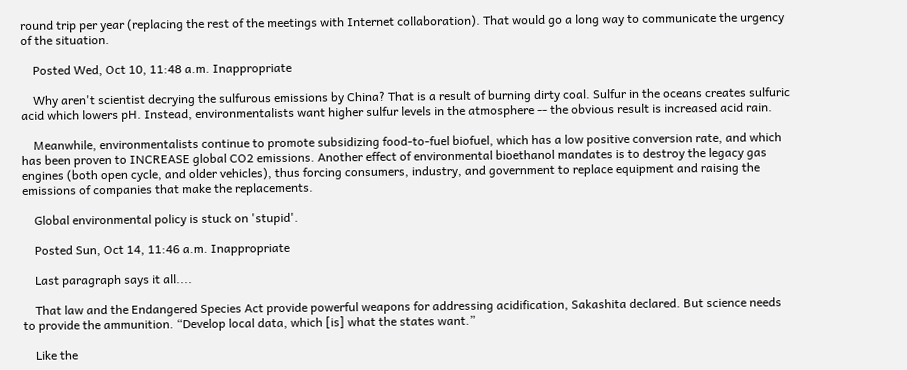round trip per year (replacing the rest of the meetings with Internet collaboration). That would go a long way to communicate the urgency of the situation.

    Posted Wed, Oct 10, 11:48 a.m. Inappropriate

    Why aren't scientist decrying the sulfurous emissions by China? That is a result of burning dirty coal. Sulfur in the oceans creates sulfuric acid which lowers pH. Instead, environmentalists want higher sulfur levels in the atmosphere -- the obvious result is increased acid rain.

    Meanwhile, environmentalists continue to promote subsidizing food-to-fuel biofuel, which has a low positive conversion rate, and which has been proven to INCREASE global CO2 emissions. Another effect of environmental bioethanol mandates is to destroy the legacy gas engines (both open cycle, and older vehicles), thus forcing consumers, industry, and government to replace equipment and raising the emissions of companies that make the replacements.

    Global environmental policy is stuck on 'stupid'.

    Posted Sun, Oct 14, 11:46 a.m. Inappropriate

    Last paragraph says it all....

    That law and the Endangered Species Act provide powerful weapons for addressing acidification, Sakashita declared. But science needs to provide the ammunition. “Develop local data, which [is] what the states want.”

    Like the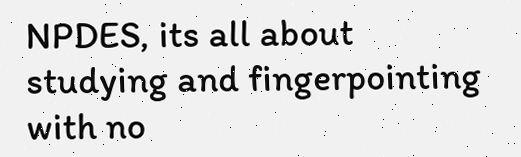NPDES, its all about studying and fingerpointing with no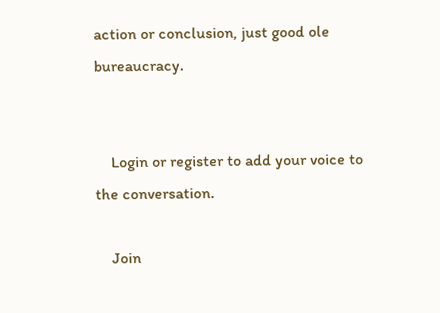action or conclusion, just good ole bureaucracy.


    Login or register to add your voice to the conversation.

    Join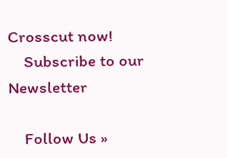Crosscut now!
    Subscribe to our Newsletter

    Follow Us »